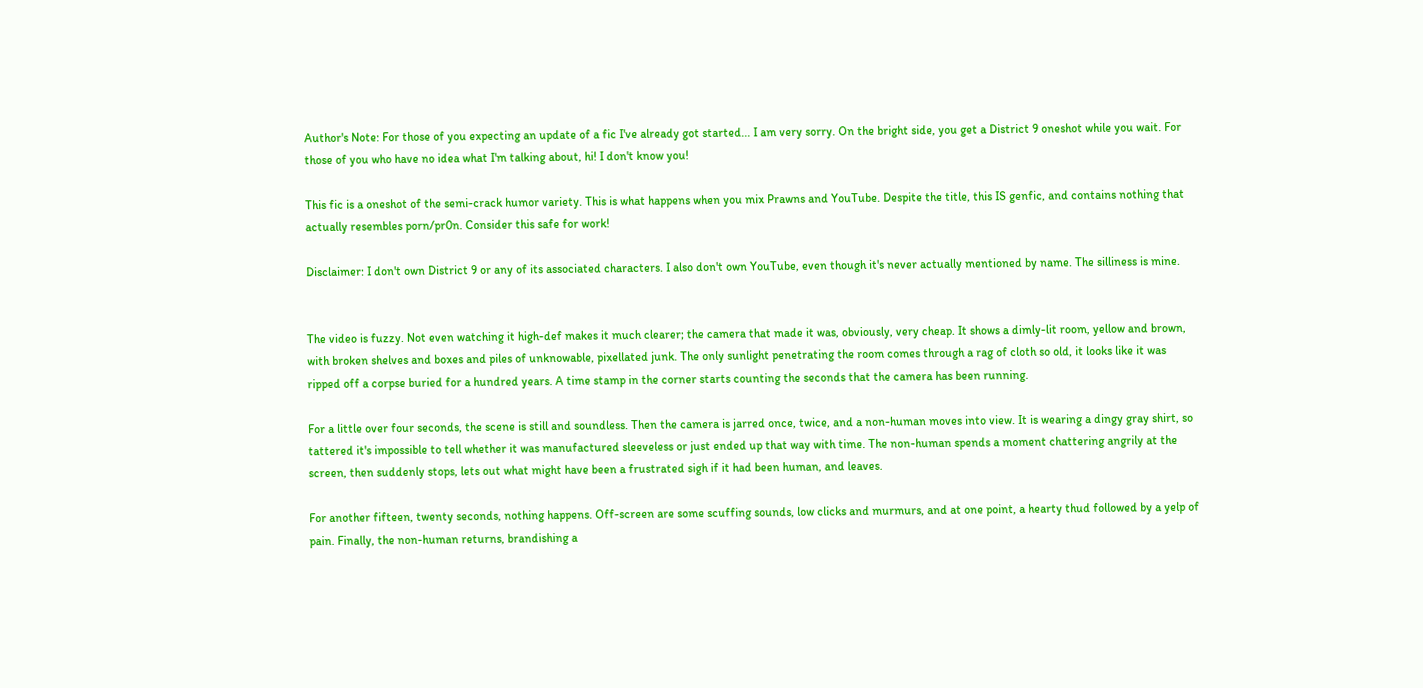Author's Note: For those of you expecting an update of a fic I've already got started... I am very sorry. On the bright side, you get a District 9 oneshot while you wait. For those of you who have no idea what I'm talking about, hi! I don't know you!

This fic is a oneshot of the semi-crack humor variety. This is what happens when you mix Prawns and YouTube. Despite the title, this IS genfic, and contains nothing that actually resembles porn/pr0n. Consider this safe for work!

Disclaimer: I don't own District 9 or any of its associated characters. I also don't own YouTube, even though it's never actually mentioned by name. The silliness is mine.


The video is fuzzy. Not even watching it high-def makes it much clearer; the camera that made it was, obviously, very cheap. It shows a dimly-lit room, yellow and brown, with broken shelves and boxes and piles of unknowable, pixellated junk. The only sunlight penetrating the room comes through a rag of cloth so old, it looks like it was ripped off a corpse buried for a hundred years. A time stamp in the corner starts counting the seconds that the camera has been running.

For a little over four seconds, the scene is still and soundless. Then the camera is jarred once, twice, and a non-human moves into view. It is wearing a dingy gray shirt, so tattered it's impossible to tell whether it was manufactured sleeveless or just ended up that way with time. The non-human spends a moment chattering angrily at the screen, then suddenly stops, lets out what might have been a frustrated sigh if it had been human, and leaves.

For another fifteen, twenty seconds, nothing happens. Off-screen are some scuffing sounds, low clicks and murmurs, and at one point, a hearty thud followed by a yelp of pain. Finally, the non-human returns, brandishing a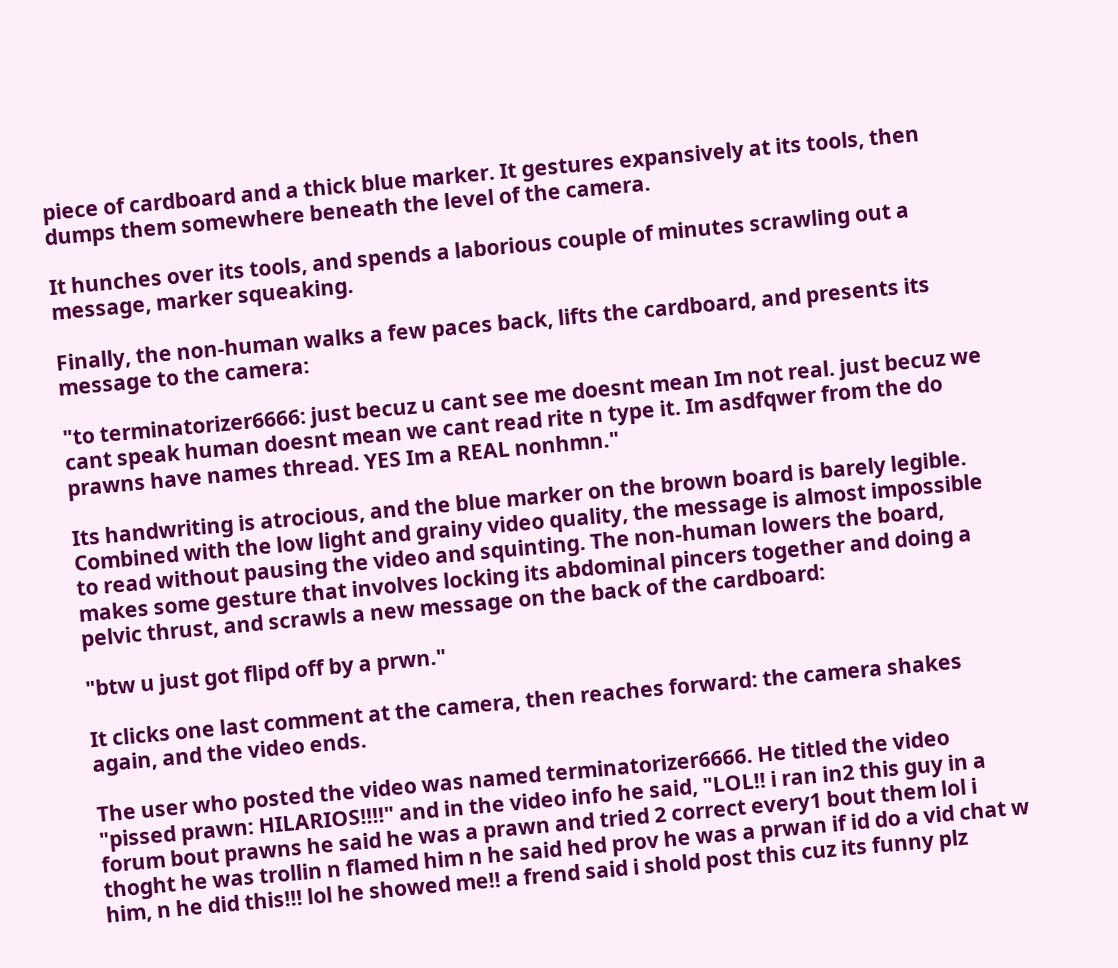piece of cardboard and a thick blue marker. It gestures expansively at its tools, then dumps them somewhere beneath the level of the camera.

It hunches over its tools, and spends a laborious couple of minutes scrawling out a message, marker squeaking.

Finally, the non-human walks a few paces back, lifts the cardboard, and presents its message to the camera:

"to terminatorizer6666: just becuz u cant see me doesnt mean Im not real. just becuz we cant speak human doesnt mean we cant read rite n type it. Im asdfqwer from the do prawns have names thread. YES Im a REAL nonhmn."

Its handwriting is atrocious, and the blue marker on the brown board is barely legible. Combined with the low light and grainy video quality, the message is almost impossible to read without pausing the video and squinting. The non-human lowers the board, makes some gesture that involves locking its abdominal pincers together and doing a pelvic thrust, and scrawls a new message on the back of the cardboard:

"btw u just got flipd off by a prwn."

It clicks one last comment at the camera, then reaches forward: the camera shakes again, and the video ends.

The user who posted the video was named terminatorizer6666. He titled the video "pissed prawn: HILARIOS!!!!" and in the video info he said, "LOL!! i ran in2 this guy in a forum bout prawns he said he was a prawn and tried 2 correct every1 bout them lol i thoght he was trollin n flamed him n he said hed prov he was a prwan if id do a vid chat w him, n he did this!!! lol he showed me!! a frend said i shold post this cuz its funny plz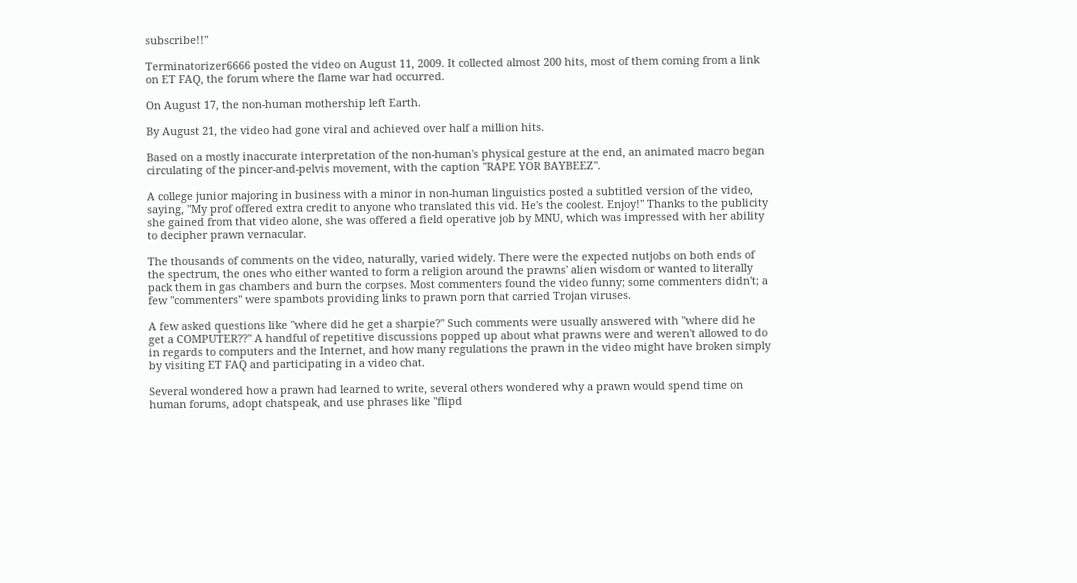subscribe!!"

Terminatorizer6666 posted the video on August 11, 2009. It collected almost 200 hits, most of them coming from a link on ET FAQ, the forum where the flame war had occurred.

On August 17, the non-human mothership left Earth.

By August 21, the video had gone viral and achieved over half a million hits.

Based on a mostly inaccurate interpretation of the non-human's physical gesture at the end, an animated macro began circulating of the pincer-and-pelvis movement, with the caption "RAPE YOR BAYBEEZ".

A college junior majoring in business with a minor in non-human linguistics posted a subtitled version of the video, saying, "My prof offered extra credit to anyone who translated this vid. He's the coolest. Enjoy!" Thanks to the publicity she gained from that video alone, she was offered a field operative job by MNU, which was impressed with her ability to decipher prawn vernacular.

The thousands of comments on the video, naturally, varied widely. There were the expected nutjobs on both ends of the spectrum, the ones who either wanted to form a religion around the prawns' alien wisdom or wanted to literally pack them in gas chambers and burn the corpses. Most commenters found the video funny; some commenters didn't; a few "commenters" were spambots providing links to prawn porn that carried Trojan viruses.

A few asked questions like "where did he get a sharpie?" Such comments were usually answered with "where did he get a COMPUTER??" A handful of repetitive discussions popped up about what prawns were and weren't allowed to do in regards to computers and the Internet, and how many regulations the prawn in the video might have broken simply by visiting ET FAQ and participating in a video chat.

Several wondered how a prawn had learned to write, several others wondered why a prawn would spend time on human forums, adopt chatspeak, and use phrases like "flipd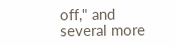off," and several more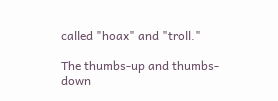called "hoax" and "troll."

The thumbs-up and thumbs-down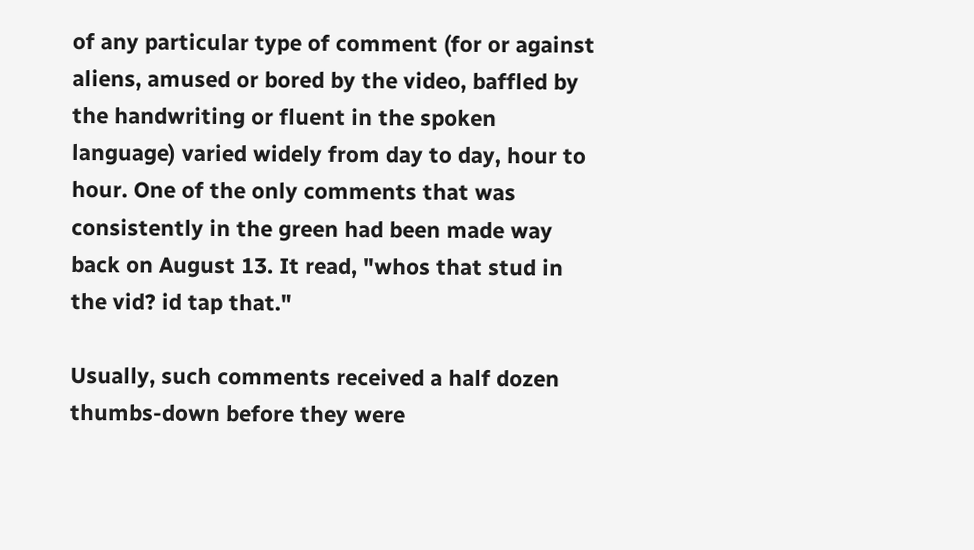of any particular type of comment (for or against aliens, amused or bored by the video, baffled by the handwriting or fluent in the spoken language) varied widely from day to day, hour to hour. One of the only comments that was consistently in the green had been made way back on August 13. It read, "whos that stud in the vid? id tap that."

Usually, such comments received a half dozen thumbs-down before they were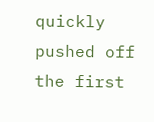quickly pushed off the first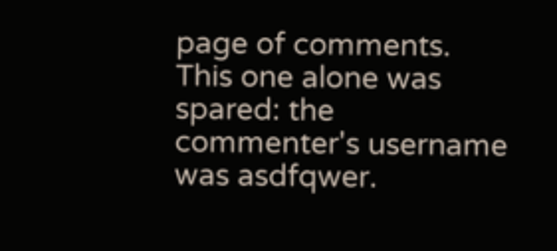page of comments. This one alone was spared: the commenter's username was asdfqwer.